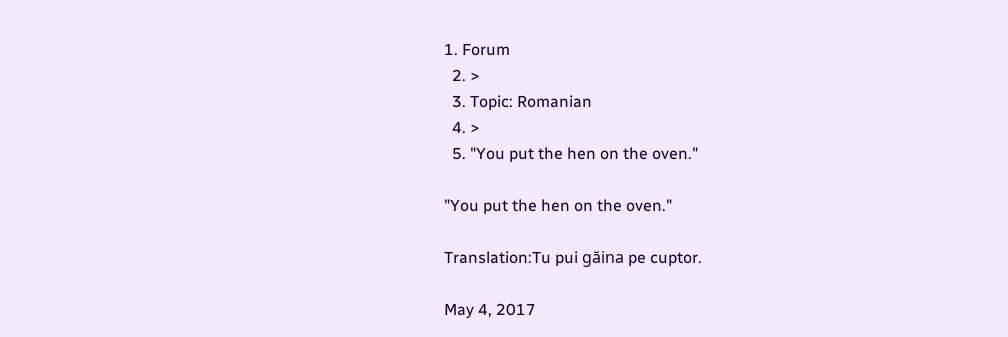1. Forum
  2. >
  3. Topic: Romanian
  4. >
  5. "You put the hen on the oven."

"You put the hen on the oven."

Translation:Tu pui găina pe cuptor.

May 4, 2017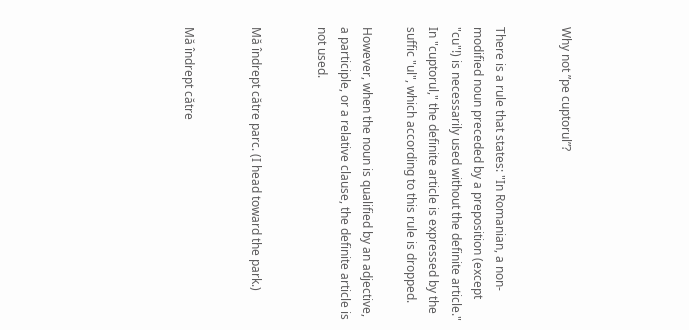Why not ”pe cuptorul”?


There is a rule that states: "In Romanian, a non-modified noun preceded by a preposition (except "cu"!) is necessarily used without the definite article." In "cuptorul," the definite article is expressed by the suffic "ul", which according to this rule is dropped.

However, when the noun is qualified by an adjective, a participle, or a relative clause, the definite article is not used.


Mă îndrept către parc. (I head toward the park.)


Mă îndrept către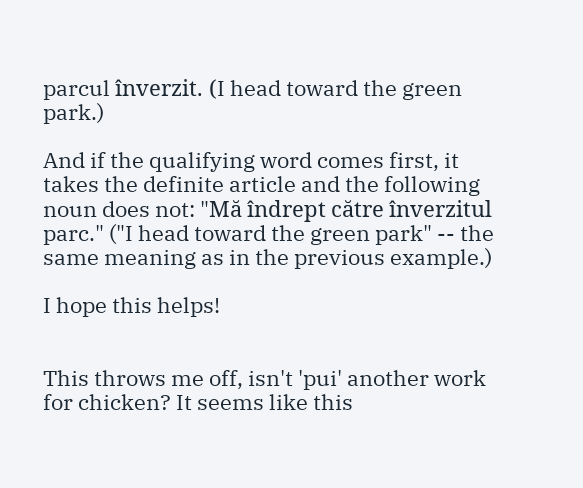parcul înverzit. (I head toward the green park.)

And if the qualifying word comes first, it takes the definite article and the following noun does not: "Mă îndrept către înverzitul parc." ("I head toward the green park" -- the same meaning as in the previous example.)

I hope this helps!


This throws me off, isn't 'pui' another work for chicken? It seems like this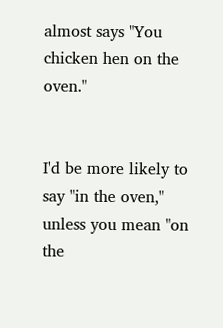almost says "You chicken hen on the oven."


I'd be more likely to say "in the oven," unless you mean "on the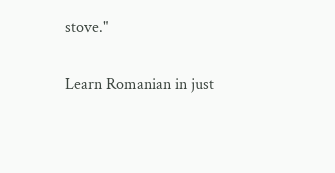stove."

Learn Romanian in just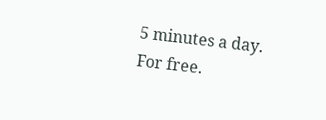5 minutes a day. For free.